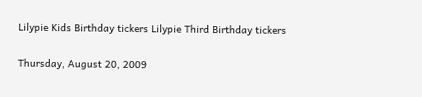Lilypie Kids Birthday tickers Lilypie Third Birthday tickers

Thursday, August 20, 2009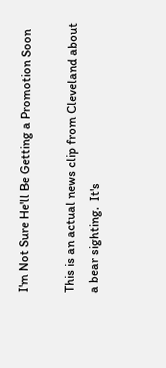I'm Not Sure He'll Be Getting a Promotion Soon

This is an actual news clip from Cleveland about a bear sighting.  It's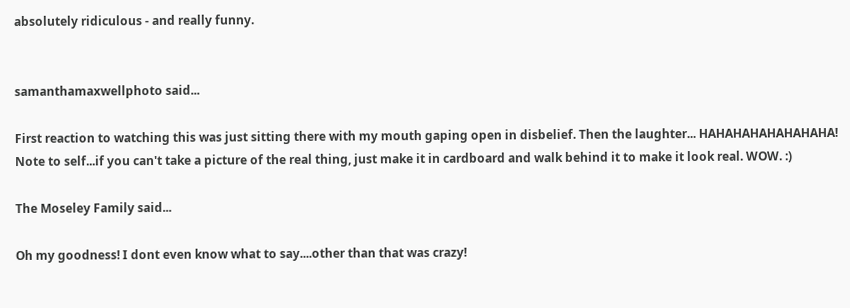absolutely ridiculous - and really funny.


samanthamaxwellphoto said...

First reaction to watching this was just sitting there with my mouth gaping open in disbelief. Then the laughter... HAHAHAHAHAHAHAHA! Note to self...if you can't take a picture of the real thing, just make it in cardboard and walk behind it to make it look real. WOW. :)

The Moseley Family said...

Oh my goodness! I dont even know what to say....other than that was crazy!